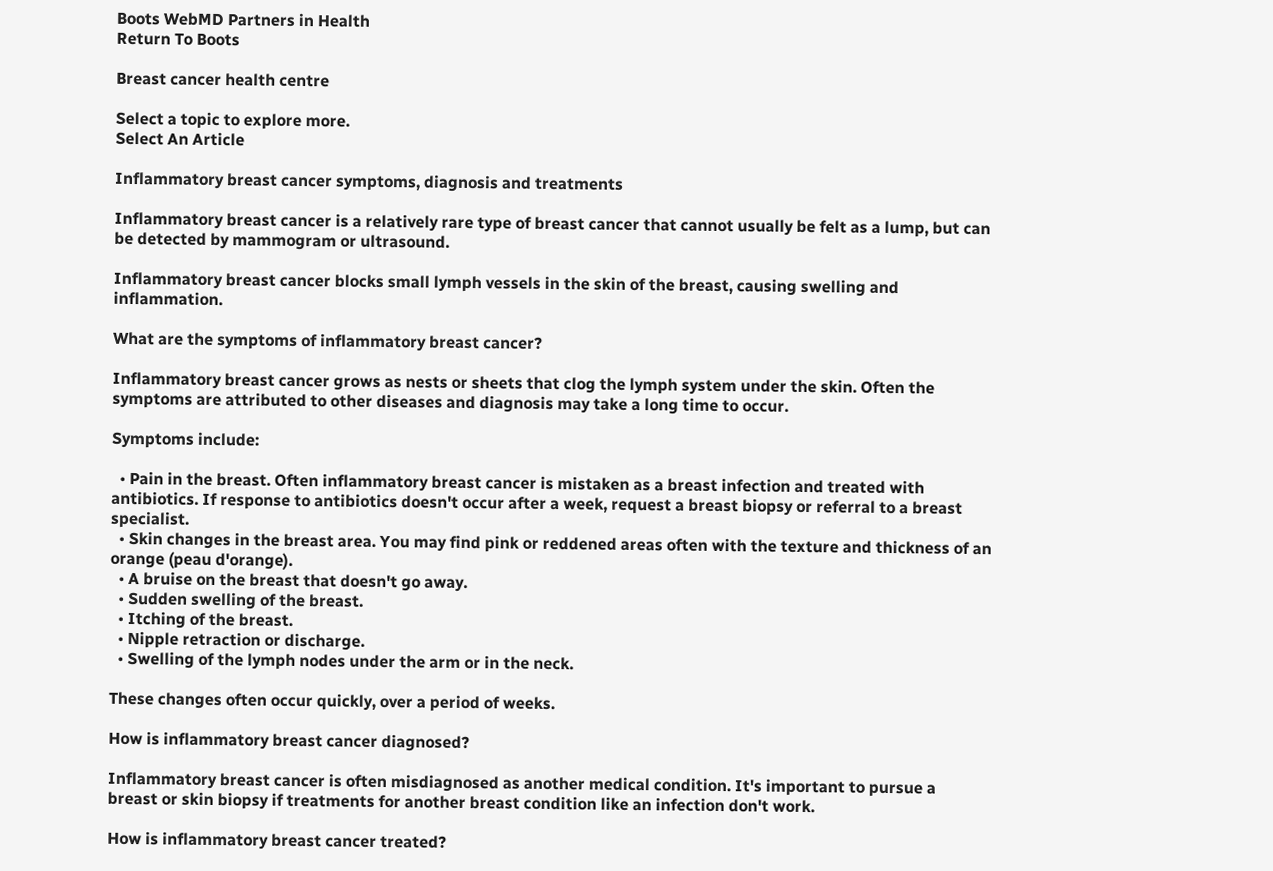Boots WebMD Partners in Health
Return To Boots

Breast cancer health centre

Select a topic to explore more.
Select An Article

Inflammatory breast cancer symptoms, diagnosis and treatments

Inflammatory breast cancer is a relatively rare type of breast cancer that cannot usually be felt as a lump, but can be detected by mammogram or ultrasound.

Inflammatory breast cancer blocks small lymph vessels in the skin of the breast, causing swelling and inflammation.

What are the symptoms of inflammatory breast cancer?

Inflammatory breast cancer grows as nests or sheets that clog the lymph system under the skin. Often the symptoms are attributed to other diseases and diagnosis may take a long time to occur.

Symptoms include:

  • Pain in the breast. Often inflammatory breast cancer is mistaken as a breast infection and treated with antibiotics. If response to antibiotics doesn't occur after a week, request a breast biopsy or referral to a breast specialist.
  • Skin changes in the breast area. You may find pink or reddened areas often with the texture and thickness of an orange (peau d'orange).
  • A bruise on the breast that doesn't go away.
  • Sudden swelling of the breast.
  • Itching of the breast.
  • Nipple retraction or discharge.
  • Swelling of the lymph nodes under the arm or in the neck.

These changes often occur quickly, over a period of weeks.

How is inflammatory breast cancer diagnosed?

Inflammatory breast cancer is often misdiagnosed as another medical condition. It's important to pursue a breast or skin biopsy if treatments for another breast condition like an infection don't work.

How is inflammatory breast cancer treated?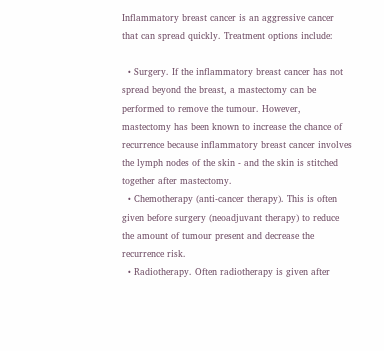Inflammatory breast cancer is an aggressive cancer that can spread quickly. Treatment options include:

  • Surgery. If the inflammatory breast cancer has not spread beyond the breast, a mastectomy can be performed to remove the tumour. However, mastectomy has been known to increase the chance of recurrence because inflammatory breast cancer involves the lymph nodes of the skin - and the skin is stitched together after mastectomy.
  • Chemotherapy (anti-cancer therapy). This is often given before surgery (neoadjuvant therapy) to reduce the amount of tumour present and decrease the recurrence risk.
  • Radiotherapy. Often radiotherapy is given after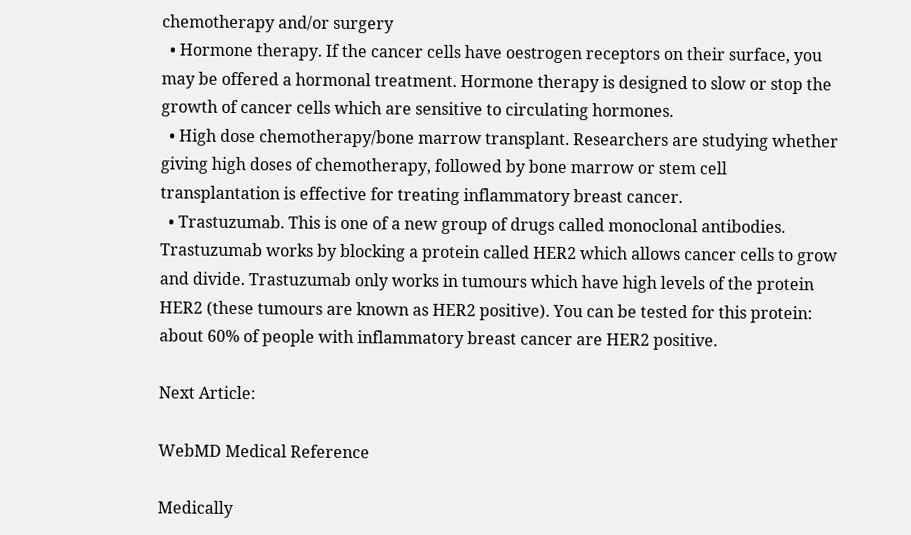chemotherapy and/or surgery
  • Hormone therapy. If the cancer cells have oestrogen receptors on their surface, you may be offered a hormonal treatment. Hormone therapy is designed to slow or stop the growth of cancer cells which are sensitive to circulating hormones.
  • High dose chemotherapy/bone marrow transplant. Researchers are studying whether giving high doses of chemotherapy, followed by bone marrow or stem cell transplantation is effective for treating inflammatory breast cancer.
  • Trastuzumab. This is one of a new group of drugs called monoclonal antibodies. Trastuzumab works by blocking a protein called HER2 which allows cancer cells to grow and divide. Trastuzumab only works in tumours which have high levels of the protein HER2 (these tumours are known as HER2 positive). You can be tested for this protein: about 60% of people with inflammatory breast cancer are HER2 positive.

Next Article:

WebMD Medical Reference

Medically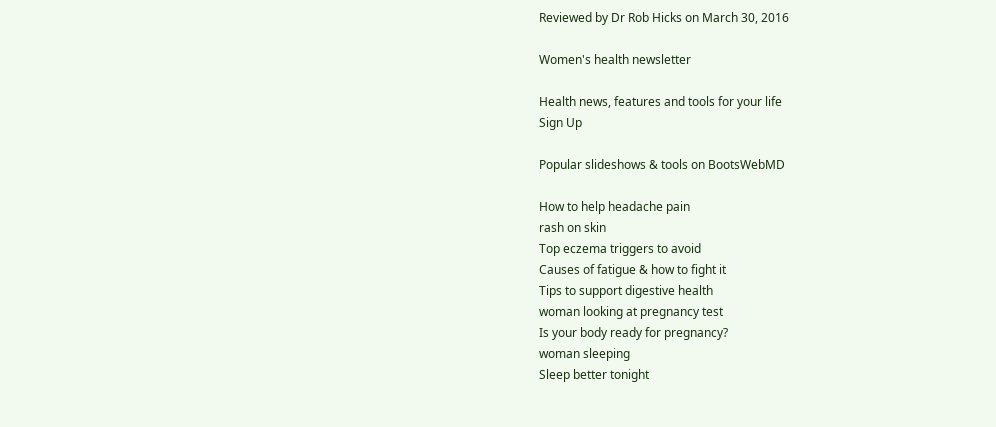Reviewed by Dr Rob Hicks on March 30, 2016

Women's health newsletter

Health news, features and tools for your life
Sign Up

Popular slideshows & tools on BootsWebMD

How to help headache pain
rash on skin
Top eczema triggers to avoid
Causes of fatigue & how to fight it
Tips to support digestive health
woman looking at pregnancy test
Is your body ready for pregnancy?
woman sleeping
Sleep better tonight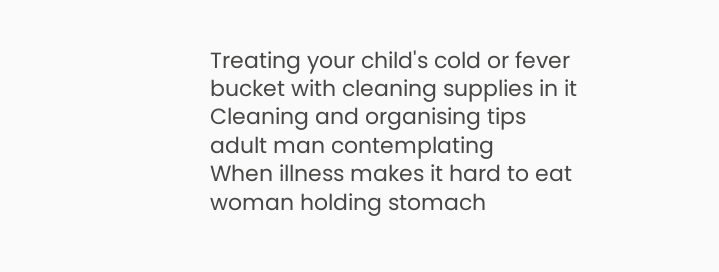Treating your child's cold or fever
bucket with cleaning supplies in it
Cleaning and organising tips
adult man contemplating
When illness makes it hard to eat
woman holding stomach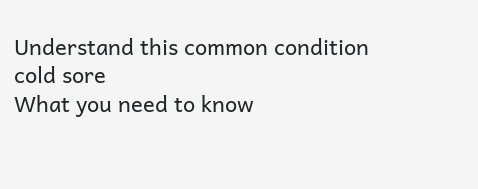Understand this common condition
cold sore
What you need to know